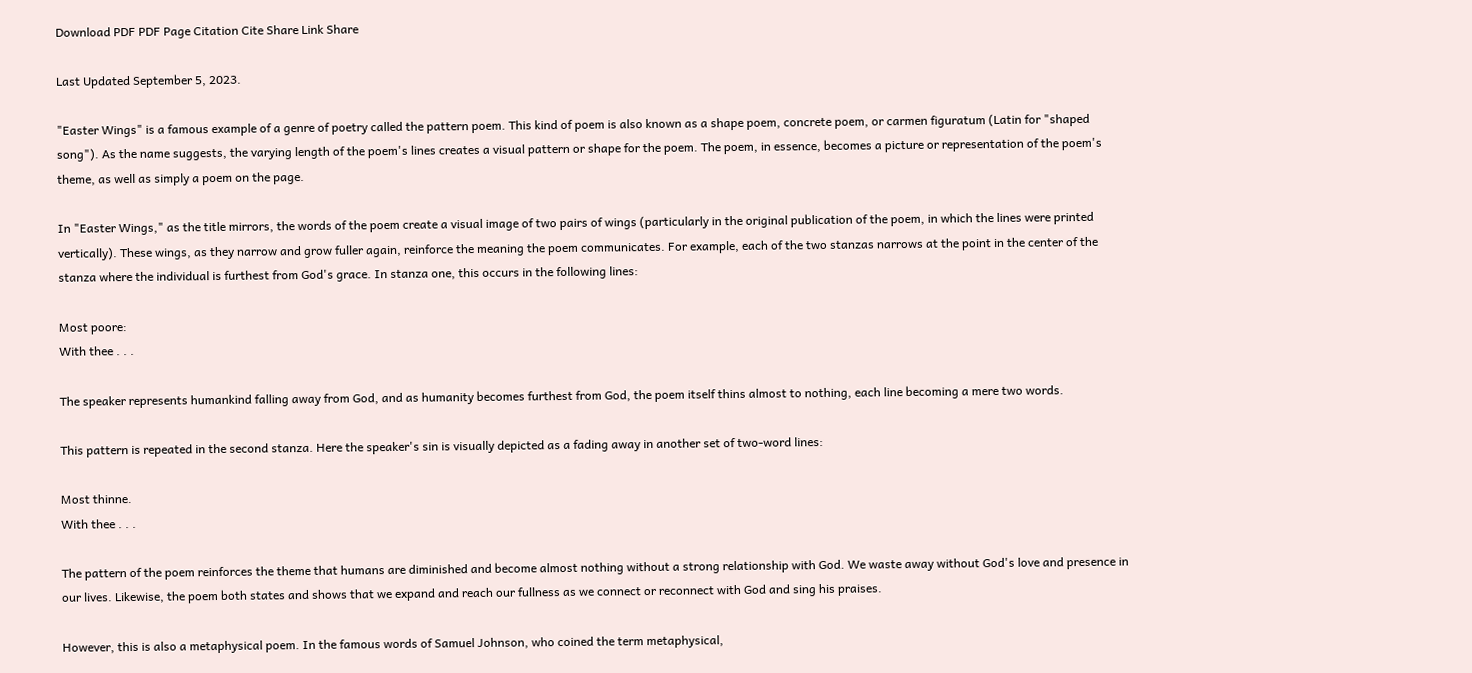Download PDF PDF Page Citation Cite Share Link Share

Last Updated September 5, 2023.

"Easter Wings" is a famous example of a genre of poetry called the pattern poem. This kind of poem is also known as a shape poem, concrete poem, or carmen figuratum (Latin for "shaped song"). As the name suggests, the varying length of the poem's lines creates a visual pattern or shape for the poem. The poem, in essence, becomes a picture or representation of the poem's theme, as well as simply a poem on the page.

In "Easter Wings," as the title mirrors, the words of the poem create a visual image of two pairs of wings (particularly in the original publication of the poem, in which the lines were printed vertically). These wings, as they narrow and grow fuller again, reinforce the meaning the poem communicates. For example, each of the two stanzas narrows at the point in the center of the stanza where the individual is furthest from God's grace. In stanza one, this occurs in the following lines:

Most poore:
With thee . . .

The speaker represents humankind falling away from God, and as humanity becomes furthest from God, the poem itself thins almost to nothing, each line becoming a mere two words.

This pattern is repeated in the second stanza. Here the speaker's sin is visually depicted as a fading away in another set of two-word lines:

Most thinne.
With thee . . .

The pattern of the poem reinforces the theme that humans are diminished and become almost nothing without a strong relationship with God. We waste away without God's love and presence in our lives. Likewise, the poem both states and shows that we expand and reach our fullness as we connect or reconnect with God and sing his praises.

However, this is also a metaphysical poem. In the famous words of Samuel Johnson, who coined the term metaphysical,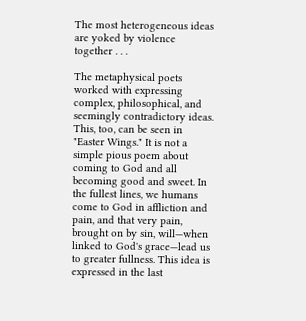The most heterogeneous ideas are yoked by violence together . . .

The metaphysical poets worked with expressing complex, philosophical, and seemingly contradictory ideas. This, too, can be seen in "Easter Wings." It is not a simple pious poem about coming to God and all becoming good and sweet. In the fullest lines, we humans come to God in affliction and pain, and that very pain, brought on by sin, will—when linked to God's grace—lead us to greater fullness. This idea is expressed in the last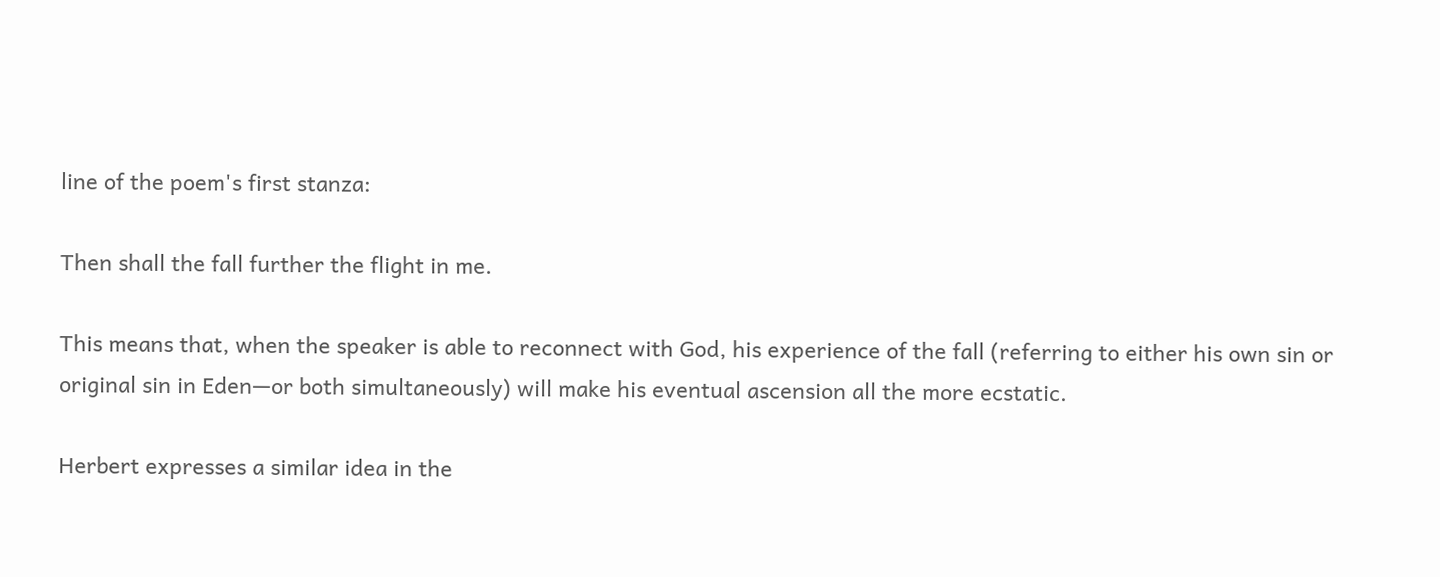line of the poem's first stanza:

Then shall the fall further the flight in me.

This means that, when the speaker is able to reconnect with God, his experience of the fall (referring to either his own sin or original sin in Eden—or both simultaneously) will make his eventual ascension all the more ecstatic.

Herbert expresses a similar idea in the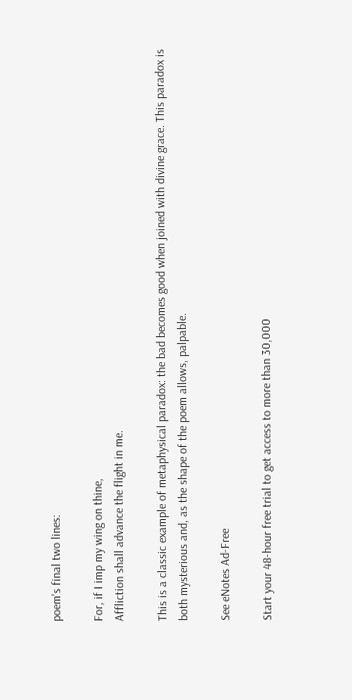poem's final two lines:

For, if I imp my wing on thine,
Affliction shall advance the flight in me.

This is a classic example of metaphysical paradox: the bad becomes good when joined with divine grace. This paradox is both mysterious and, as the shape of the poem allows, palpable.

See eNotes Ad-Free

Start your 48-hour free trial to get access to more than 30,000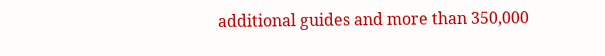additional guides and more than 350,000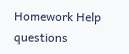Homework Help questions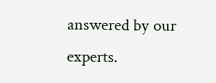answered by our experts.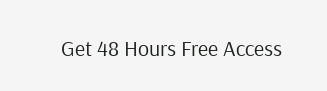Get 48 Hours Free Access